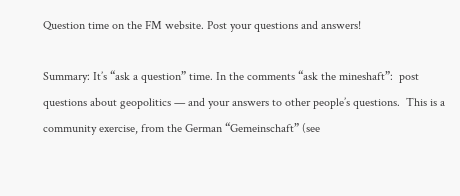Question time on the FM website. Post your questions and answers!

Summary: It’s “ask a question” time. In the comments “ask the mineshaft”:  post questions about geopolitics — and your answers to other people’s questions.  This is a community exercise, from the German “Gemeinschaft” (see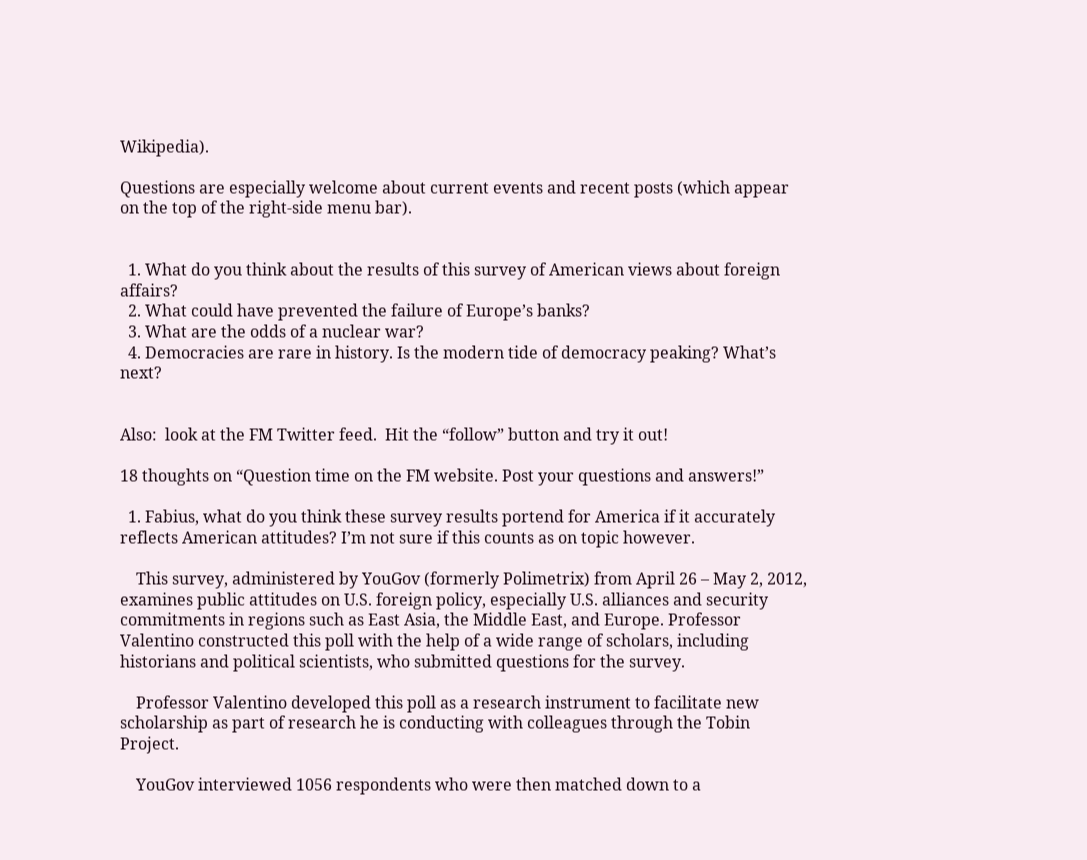Wikipedia).

Questions are especially welcome about current events and recent posts (which appear on the top of the right-side menu bar).


  1. What do you think about the results of this survey of American views about foreign affairs?
  2. What could have prevented the failure of Europe’s banks?
  3. What are the odds of a nuclear war?
  4. Democracies are rare in history. Is the modern tide of democracy peaking? What’s next?


Also:  look at the FM Twitter feed.  Hit the “follow” button and try it out!

18 thoughts on “Question time on the FM website. Post your questions and answers!”

  1. Fabius, what do you think these survey results portend for America if it accurately reflects American attitudes? I’m not sure if this counts as on topic however.

    This survey, administered by YouGov (formerly Polimetrix) from April 26 – May 2, 2012, examines public attitudes on U.S. foreign policy, especially U.S. alliances and security commitments in regions such as East Asia, the Middle East, and Europe. Professor Valentino constructed this poll with the help of a wide range of scholars, including historians and political scientists, who submitted questions for the survey.

    Professor Valentino developed this poll as a research instrument to facilitate new scholarship as part of research he is conducting with colleagues through the Tobin Project.

    YouGov interviewed 1056 respondents who were then matched down to a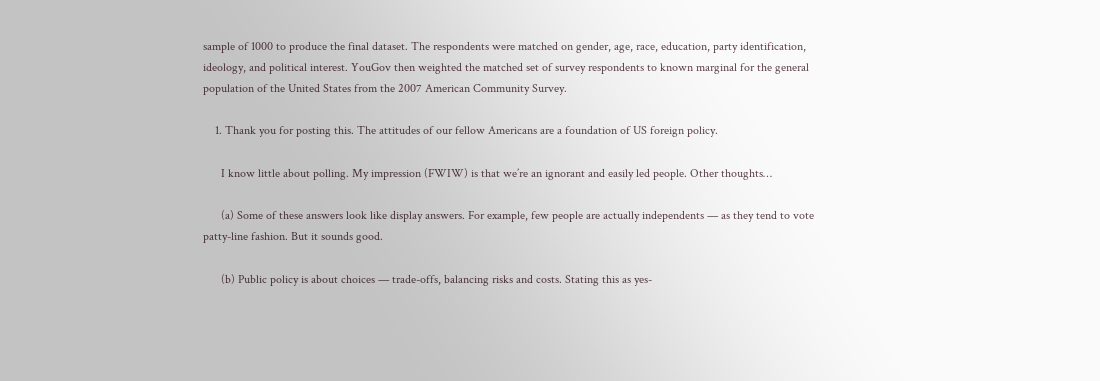sample of 1000 to produce the final dataset. The respondents were matched on gender, age, race, education, party identification, ideology, and political interest. YouGov then weighted the matched set of survey respondents to known marginal for the general population of the United States from the 2007 American Community Survey.

    1. Thank you for posting this. The attitudes of our fellow Americans are a foundation of US foreign policy.

      I know little about polling. My impression (FWIW) is that we’re an ignorant and easily led people. Other thoughts…

      (a) Some of these answers look like display answers. For example, few people are actually independents — as they tend to vote patty-line fashion. But it sounds good.

      (b) Public policy is about choices — trade-offs, balancing risks and costs. Stating this as yes-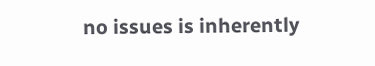no issues is inherently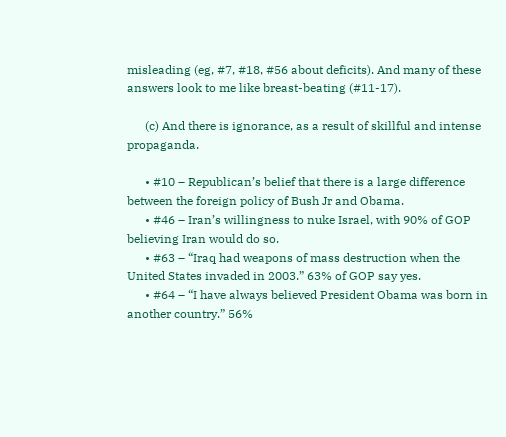misleading (eg, #7, #18, #56 about deficits). And many of these answers look to me like breast-beating (#11-17).

      (c) And there is ignorance, as a result of skillful and intense propaganda.

      • #10 – Republican’s belief that there is a large difference between the foreign policy of Bush Jr and Obama.
      • #46 – Iran’s willingness to nuke Israel, with 90% of GOP believing Iran would do so.
      • #63 – “Iraq had weapons of mass destruction when the United States invaded in 2003.” 63% of GOP say yes.
      • #64 – “I have always believed President Obama was born in another country.” 56%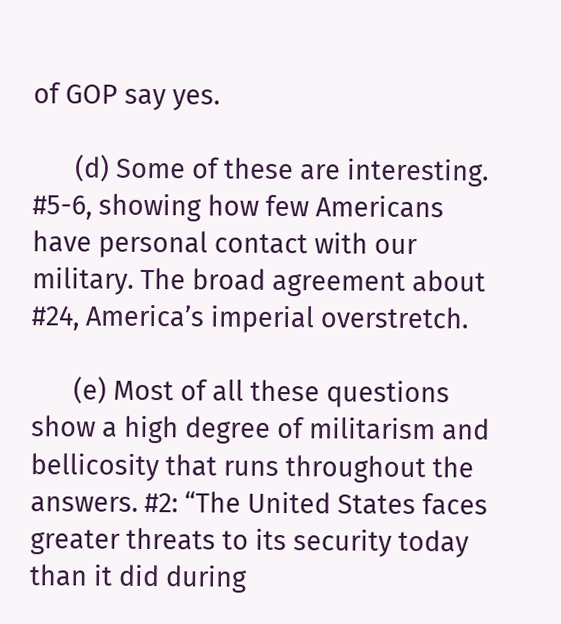of GOP say yes.

      (d) Some of these are interesting. #5-6, showing how few Americans have personal contact with our military. The broad agreement about #24, America’s imperial overstretch.

      (e) Most of all these questions show a high degree of militarism and bellicosity that runs throughout the answers. #2: “The United States faces greater threats to its security today than it did during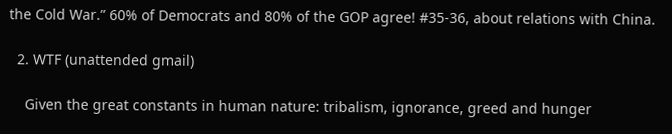the Cold War.” 60% of Democrats and 80% of the GOP agree! #35-36, about relations with China.

  2. WTF (unattended gmail)

    Given the great constants in human nature: tribalism, ignorance, greed and hunger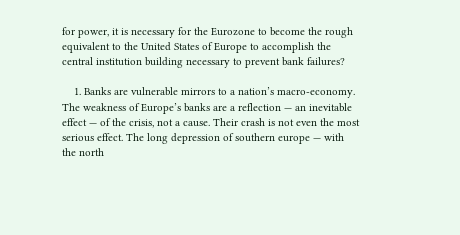for power, it is necessary for the Eurozone to become the rough equivalent to the United States of Europe to accomplish the central institution building necessary to prevent bank failures?

    1. Banks are vulnerable mirrors to a nation’s macro-economy. The weakness of Europe’s banks are a reflection — an inevitable effect — of the crisis, not a cause. Their crash is not even the most serious effect. The long depression of southern europe — with the north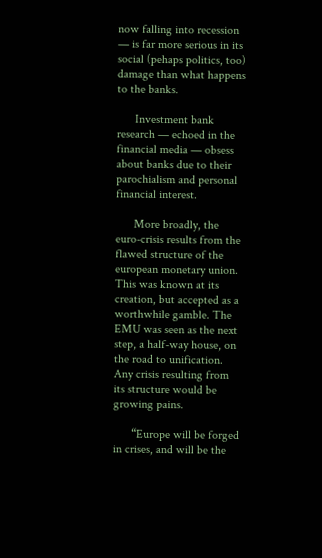now falling into recession — is far more serious in its social (pehaps politics, too) damage than what happens to the banks.

      Investment bank research — echoed in the financial media — obsess about banks due to their parochialism and personal financial interest.

      More broadly, the euro-crisis results from the flawed structure of the european monetary union. This was known at its creation, but accepted as a worthwhile gamble. The EMU was seen as the next step, a half-way house, on the road to unification. Any crisis resulting from its structure would be growing pains.

      “Europe will be forged in crises, and will be the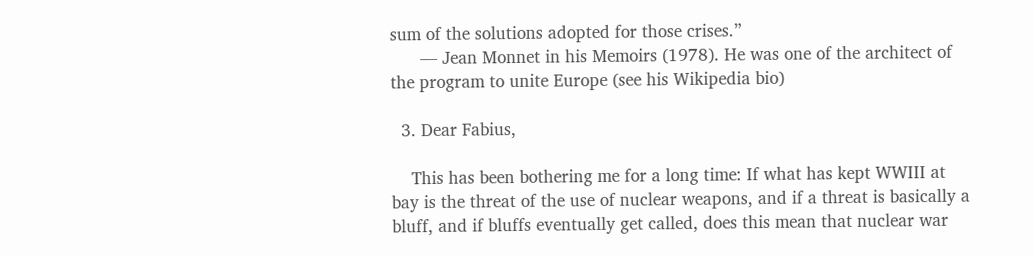sum of the solutions adopted for those crises.”
      — Jean Monnet in his Memoirs (1978). He was one of the architect of the program to unite Europe (see his Wikipedia bio)

  3. Dear Fabius,

    This has been bothering me for a long time: If what has kept WWIII at bay is the threat of the use of nuclear weapons, and if a threat is basically a bluff, and if bluffs eventually get called, does this mean that nuclear war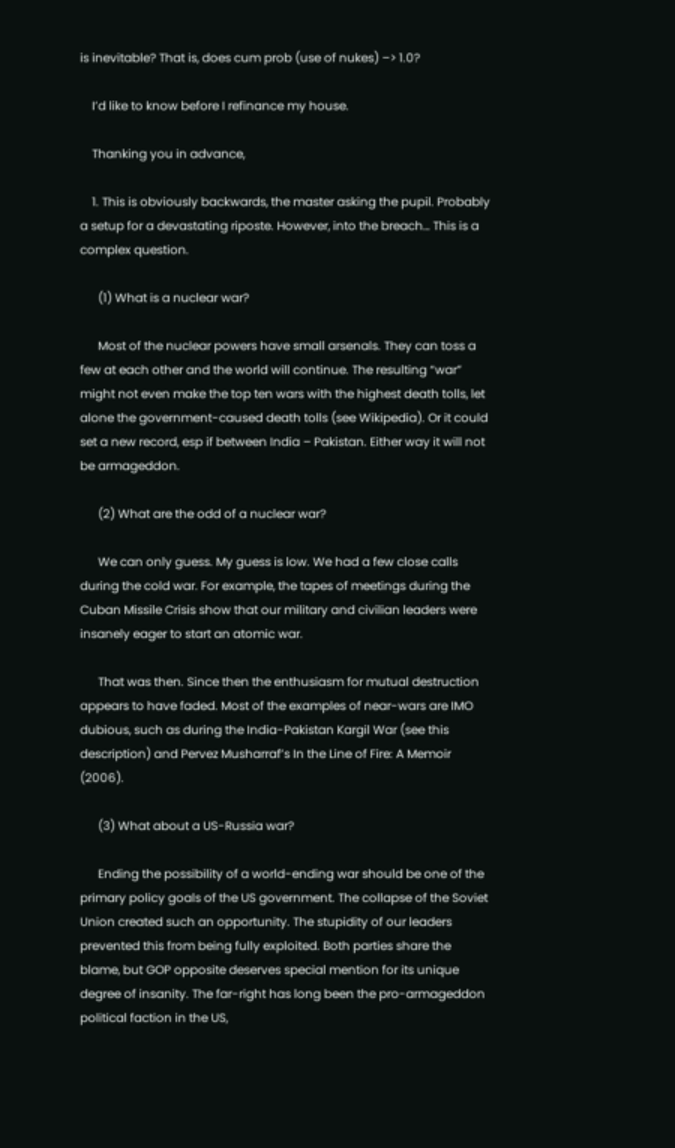is inevitable? That is, does cum prob (use of nukes) –> 1.0?

    I’d like to know before I refinance my house.

    Thanking you in advance,

    1. This is obviously backwards, the master asking the pupil. Probably a setup for a devastating riposte. However, into the breach… This is a complex question.

      (1) What is a nuclear war?

      Most of the nuclear powers have small arsenals. They can toss a few at each other and the world will continue. The resulting “war” might not even make the top ten wars with the highest death tolls, let alone the government-caused death tolls (see Wikipedia). Or it could set a new record, esp if between India – Pakistan. Either way it will not be armageddon.

      (2) What are the odd of a nuclear war?

      We can only guess. My guess is low. We had a few close calls during the cold war. For example, the tapes of meetings during the Cuban Missile Crisis show that our military and civilian leaders were insanely eager to start an atomic war.

      That was then. Since then the enthusiasm for mutual destruction appears to have faded. Most of the examples of near-wars are IMO dubious, such as during the India-Pakistan Kargil War (see this description) and Pervez Musharraf’s In the Line of Fire: A Memoir (2006).

      (3) What about a US-Russia war?

      Ending the possibility of a world-ending war should be one of the primary policy goals of the US government. The collapse of the Soviet Union created such an opportunity. The stupidity of our leaders prevented this from being fully exploited. Both parties share the blame, but GOP opposite deserves special mention for its unique degree of insanity. The far-right has long been the pro-armageddon political faction in the US,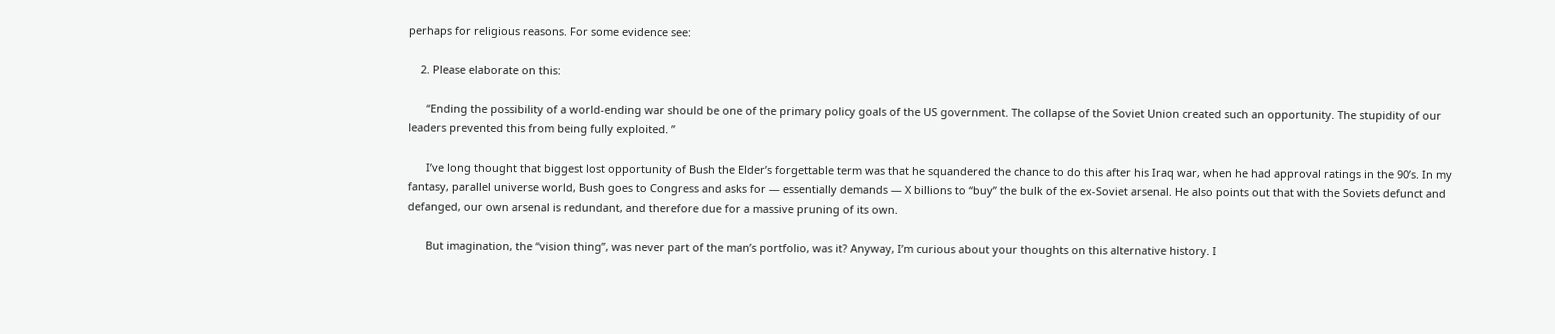perhaps for religious reasons. For some evidence see:

    2. Please elaborate on this:

      “Ending the possibility of a world-ending war should be one of the primary policy goals of the US government. The collapse of the Soviet Union created such an opportunity. The stupidity of our leaders prevented this from being fully exploited. ”

      I’ve long thought that biggest lost opportunity of Bush the Elder’s forgettable term was that he squandered the chance to do this after his Iraq war, when he had approval ratings in the 90’s. In my fantasy, parallel universe world, Bush goes to Congress and asks for — essentially demands — X billions to “buy” the bulk of the ex-Soviet arsenal. He also points out that with the Soviets defunct and defanged, our own arsenal is redundant, and therefore due for a massive pruning of its own.

      But imagination, the “vision thing”, was never part of the man’s portfolio, was it? Anyway, I’m curious about your thoughts on this alternative history. I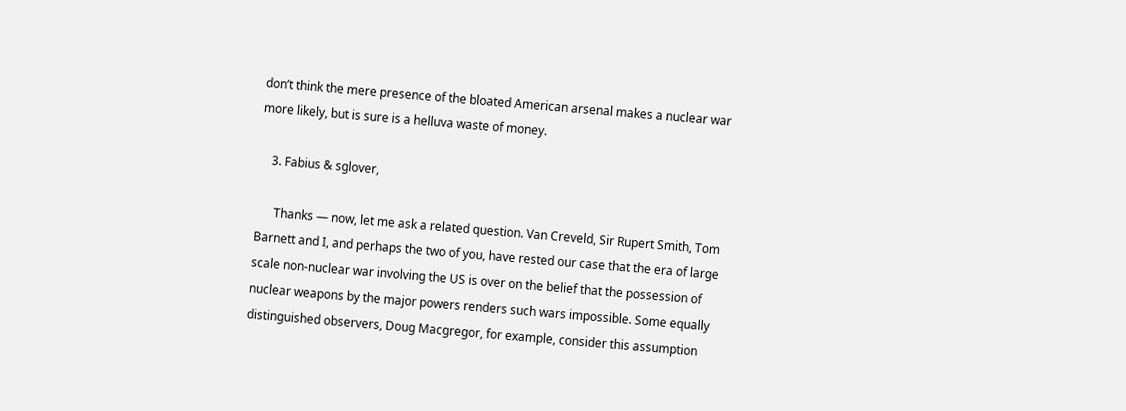don’t think the mere presence of the bloated American arsenal makes a nuclear war more likely, but is sure is a helluva waste of money.

    3. Fabius & sglover,

      Thanks — now, let me ask a related question. Van Creveld, Sir Rupert Smith, Tom Barnett and I, and perhaps the two of you, have rested our case that the era of large scale non-nuclear war involving the US is over on the belief that the possession of nuclear weapons by the major powers renders such wars impossible. Some equally distinguished observers, Doug Macgregor, for example, consider this assumption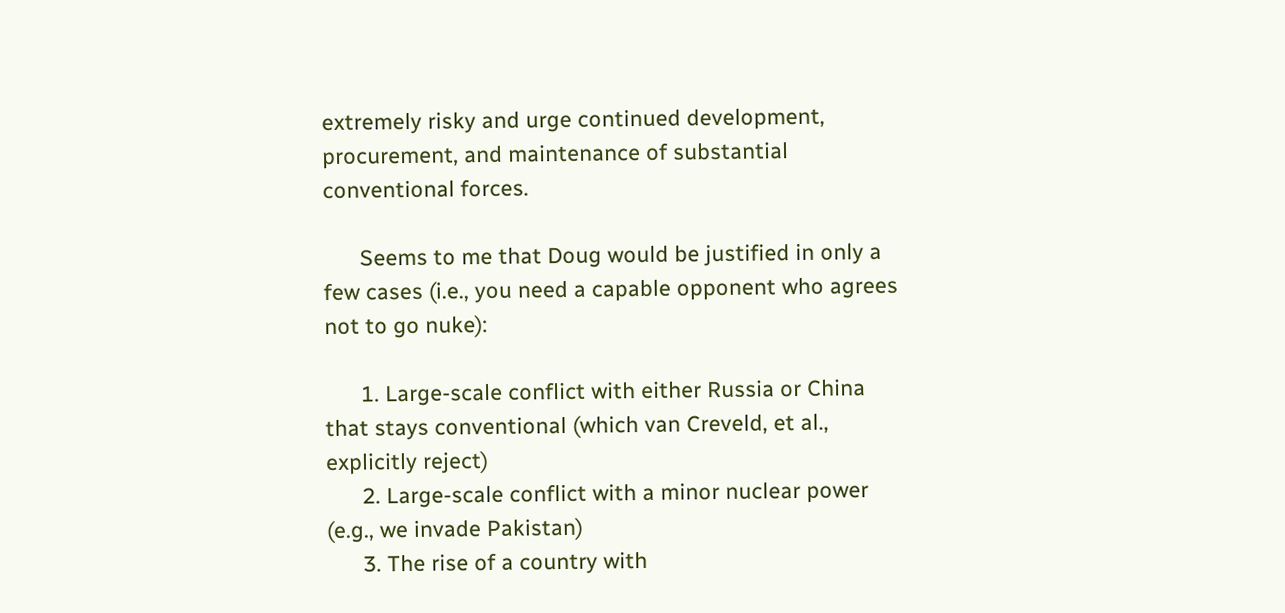extremely risky and urge continued development, procurement, and maintenance of substantial conventional forces.

      Seems to me that Doug would be justified in only a few cases (i.e., you need a capable opponent who agrees not to go nuke):

      1. Large-scale conflict with either Russia or China that stays conventional (which van Creveld, et al., explicitly reject)
      2. Large-scale conflict with a minor nuclear power (e.g., we invade Pakistan)
      3. The rise of a country with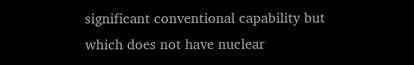significant conventional capability but which does not have nuclear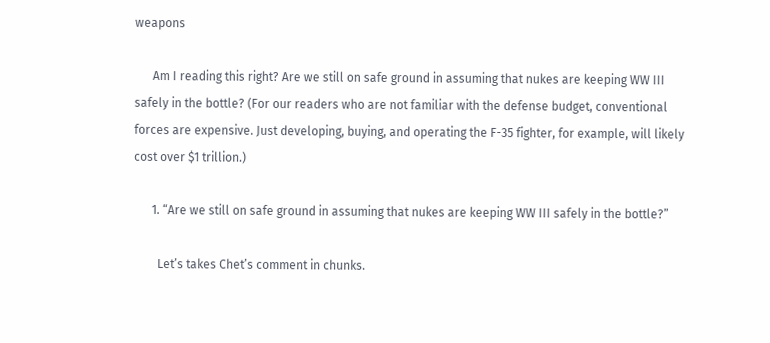weapons

      Am I reading this right? Are we still on safe ground in assuming that nukes are keeping WW III safely in the bottle? (For our readers who are not familiar with the defense budget, conventional forces are expensive. Just developing, buying, and operating the F-35 fighter, for example, will likely cost over $1 trillion.)

      1. “Are we still on safe ground in assuming that nukes are keeping WW III safely in the bottle?”

        Let’s takes Chet’s comment in chunks.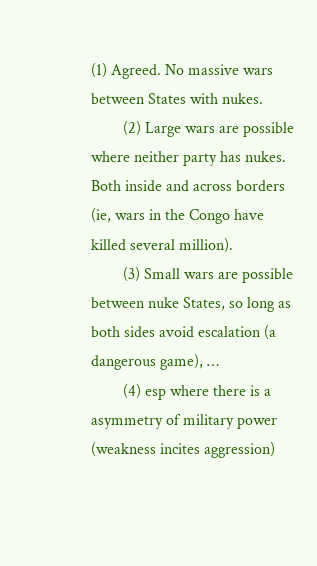(1) Agreed. No massive wars between States with nukes.
        (2) Large wars are possible where neither party has nukes. Both inside and across borders (ie, wars in the Congo have killed several million).
        (3) Small wars are possible between nuke States, so long as both sides avoid escalation (a dangerous game), …
        (4) esp where there is a asymmetry of military power (weakness incites aggression)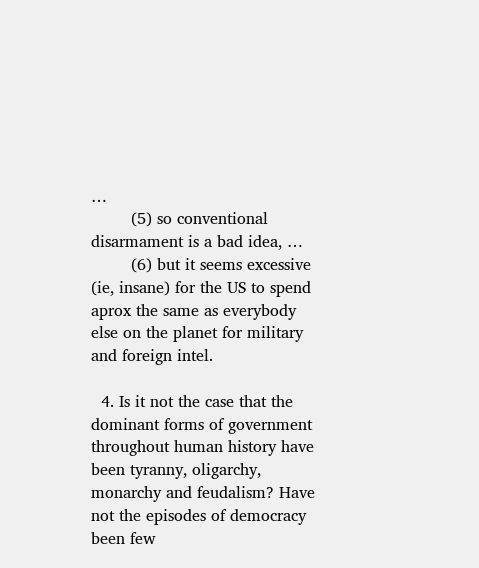…
        (5) so conventional disarmament is a bad idea, …
        (6) but it seems excessive (ie, insane) for the US to spend aprox the same as everybody else on the planet for military and foreign intel.

  4. Is it not the case that the dominant forms of government throughout human history have been tyranny, oligarchy, monarchy and feudalism? Have not the episodes of democracy been few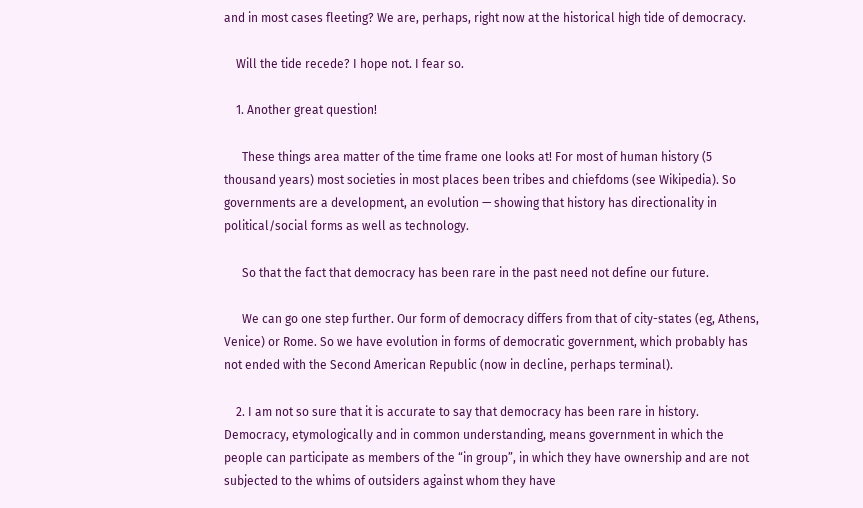and in most cases fleeting? We are, perhaps, right now at the historical high tide of democracy.

    Will the tide recede? I hope not. I fear so.

    1. Another great question!

      These things area matter of the time frame one looks at! For most of human history (5 thousand years) most societies in most places been tribes and chiefdoms (see Wikipedia). So governments are a development, an evolution — showing that history has directionality in political/social forms as well as technology.

      So that the fact that democracy has been rare in the past need not define our future.

      We can go one step further. Our form of democracy differs from that of city-states (eg, Athens, Venice) or Rome. So we have evolution in forms of democratic government, which probably has not ended with the Second American Republic (now in decline, perhaps terminal).

    2. I am not so sure that it is accurate to say that democracy has been rare in history. Democracy, etymologically and in common understanding, means government in which the people can participate as members of the “in group”, in which they have ownership and are not subjected to the whims of outsiders against whom they have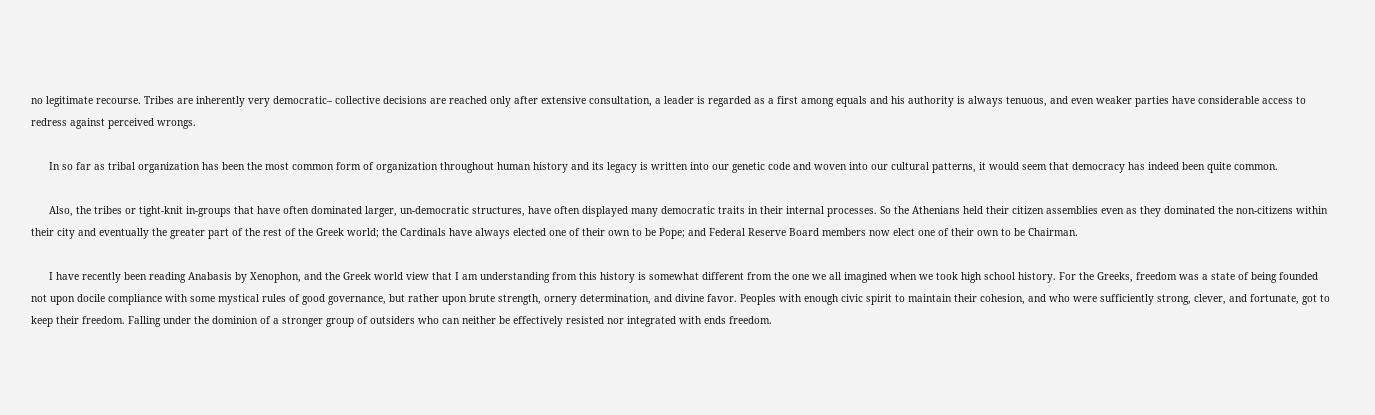no legitimate recourse. Tribes are inherently very democratic– collective decisions are reached only after extensive consultation, a leader is regarded as a first among equals and his authority is always tenuous, and even weaker parties have considerable access to redress against perceived wrongs.

      In so far as tribal organization has been the most common form of organization throughout human history and its legacy is written into our genetic code and woven into our cultural patterns, it would seem that democracy has indeed been quite common.

      Also, the tribes or tight-knit in-groups that have often dominated larger, un-democratic structures, have often displayed many democratic traits in their internal processes. So the Athenians held their citizen assemblies even as they dominated the non-citizens within their city and eventually the greater part of the rest of the Greek world; the Cardinals have always elected one of their own to be Pope; and Federal Reserve Board members now elect one of their own to be Chairman.

      I have recently been reading Anabasis by Xenophon, and the Greek world view that I am understanding from this history is somewhat different from the one we all imagined when we took high school history. For the Greeks, freedom was a state of being founded not upon docile compliance with some mystical rules of good governance, but rather upon brute strength, ornery determination, and divine favor. Peoples with enough civic spirit to maintain their cohesion, and who were sufficiently strong, clever, and fortunate, got to keep their freedom. Falling under the dominion of a stronger group of outsiders who can neither be effectively resisted nor integrated with ends freedom.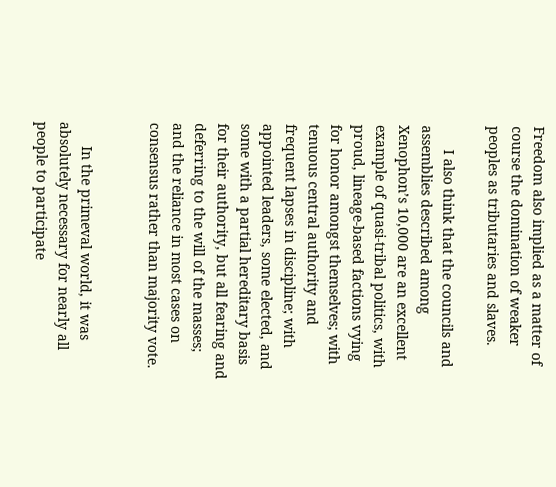Freedom also implied as a matter of course the domination of weaker peoples as tributaries and slaves.

      I also think that the councils and assemblies described among Xenophon’s 10,000 are an excellent example of quasi-tribal politics, with proud, lineage-based factions vying for honor amongst themselves; with tenuous central authority and frequent lapses in discipline; with appointed leaders, some elected, and some with a partial hereditary basis for their authority, but all fearing and deferring to the will of the masses; and the reliance in most cases on consensus rather than majority vote.


      In the primeval world, it was absolutely necessary for nearly all people to participate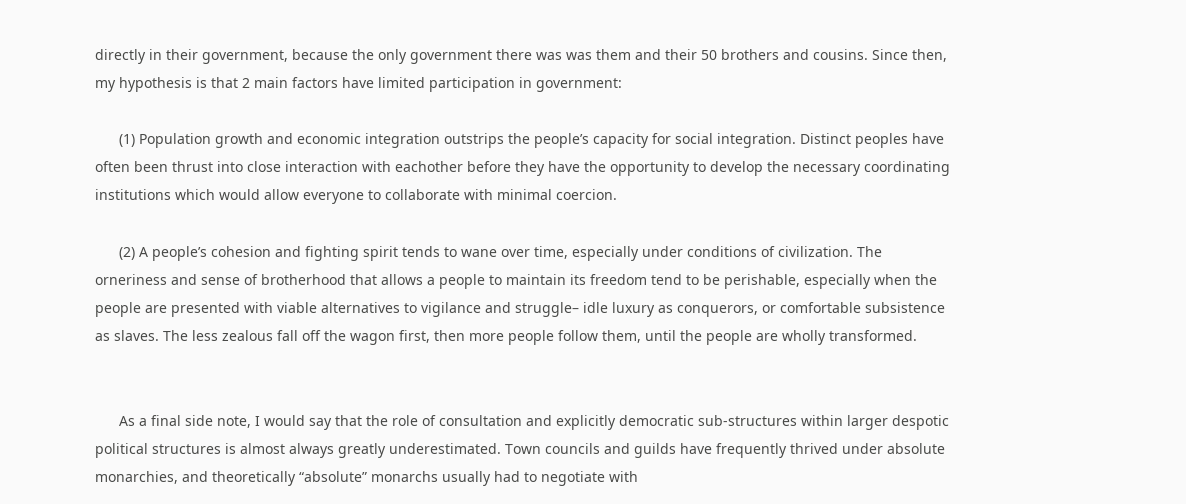directly in their government, because the only government there was was them and their 50 brothers and cousins. Since then, my hypothesis is that 2 main factors have limited participation in government:

      (1) Population growth and economic integration outstrips the people’s capacity for social integration. Distinct peoples have often been thrust into close interaction with eachother before they have the opportunity to develop the necessary coordinating institutions which would allow everyone to collaborate with minimal coercion.

      (2) A people’s cohesion and fighting spirit tends to wane over time, especially under conditions of civilization. The orneriness and sense of brotherhood that allows a people to maintain its freedom tend to be perishable, especially when the people are presented with viable alternatives to vigilance and struggle– idle luxury as conquerors, or comfortable subsistence as slaves. The less zealous fall off the wagon first, then more people follow them, until the people are wholly transformed.


      As a final side note, I would say that the role of consultation and explicitly democratic sub-structures within larger despotic political structures is almost always greatly underestimated. Town councils and guilds have frequently thrived under absolute monarchies, and theoretically “absolute” monarchs usually had to negotiate with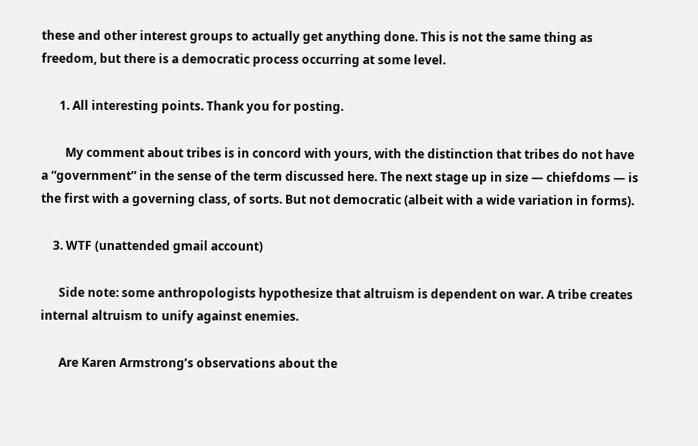these and other interest groups to actually get anything done. This is not the same thing as freedom, but there is a democratic process occurring at some level.

      1. All interesting points. Thank you for posting.

        My comment about tribes is in concord with yours, with the distinction that tribes do not have a “government” in the sense of the term discussed here. The next stage up in size — chiefdoms — is the first with a governing class, of sorts. But not democratic (albeit with a wide variation in forms).

    3. WTF (unattended gmail account)

      Side note: some anthropologists hypothesize that altruism is dependent on war. A tribe creates internal altruism to unify against enemies.

      Are Karen Armstrong’s observations about the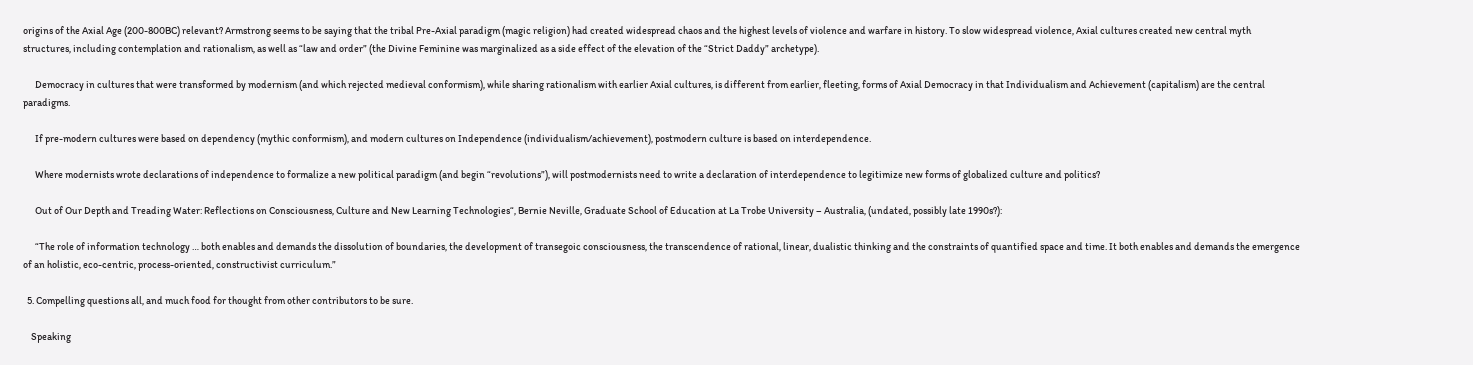origins of the Axial Age (200-800BC) relevant? Armstrong seems to be saying that the tribal Pre-Axial paradigm (magic religion) had created widespread chaos and the highest levels of violence and warfare in history. To slow widespread violence, Axial cultures created new central myth structures, including contemplation and rationalism, as well as “law and order” (the Divine Feminine was marginalized as a side effect of the elevation of the “Strict Daddy” archetype).

      Democracy in cultures that were transformed by modernism (and which rejected medieval conformism), while sharing rationalism with earlier Axial cultures, is different from earlier, fleeting, forms of Axial Democracy in that Individualism and Achievement (capitalism) are the central paradigms.

      If pre-modern cultures were based on dependency (mythic conformism), and modern cultures on Independence (individualism/achievement), postmodern culture is based on interdependence.

      Where modernists wrote declarations of independence to formalize a new political paradigm (and begin “revolutions”), will postmodernists need to write a declaration of interdependence to legitimize new forms of globalized culture and politics?

      Out of Our Depth and Treading Water: Reflections on Consciousness, Culture and New Learning Technologies“, Bernie Neville, Graduate School of Education at La Trobe University – Australia, (undated, possibly late 1990s?):

      “The role of information technology … both enables and demands the dissolution of boundaries, the development of transegoic consciousness, the transcendence of rational, linear, dualistic thinking and the constraints of quantified space and time. It both enables and demands the emergence of an holistic, eco-centric, process-oriented, constructivist curriculum.”

  5. Compelling questions all, and much food for thought from other contributors to be sure.

    Speaking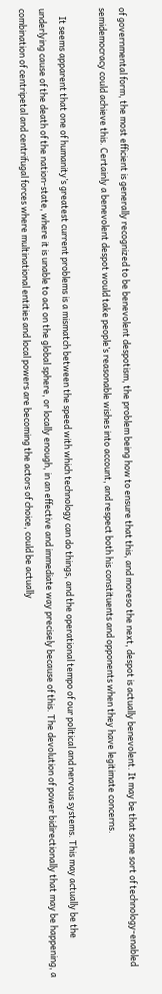of governmental form, the most efficient is generally recognized to be benevolent despotism, the problem being how to ensure that this, and moreso the next, despot is actually benevolent. It may be that some sort of technology-enabled semidemocracy could achieve this. Certainly a benevolent despot would take people’s reasonable wishes into account, and respect both his constituents and opponents when they have legitimate concerns.

    It seems apparent that one of humanity’s greatest current problems is a mismatch between the speed with which technology can do things, and the operational tempo of our political and nervous systems. This may actually be the underlying cause of the death of the nation-state, where it is unable to act on the global sphere, or locally enough, in an effective and immediate way precisely because of this. The devolution of power bidirectionally that may be happening, a combination of centripetal and centrifugal forces where multinational entities and local powers are becoming the actors of choice, could be actually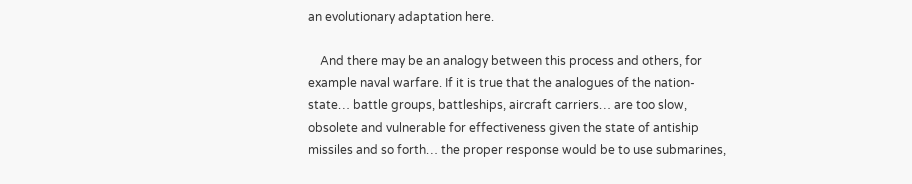an evolutionary adaptation here.

    And there may be an analogy between this process and others, for example naval warfare. If it is true that the analogues of the nation-state… battle groups, battleships, aircraft carriers… are too slow, obsolete and vulnerable for effectiveness given the state of antiship missiles and so forth… the proper response would be to use submarines,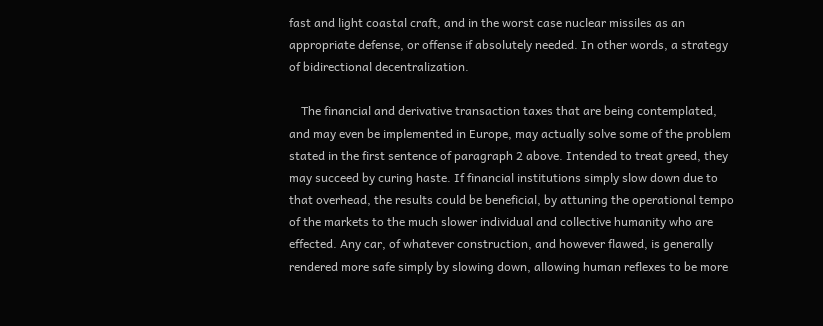fast and light coastal craft, and in the worst case nuclear missiles as an appropriate defense, or offense if absolutely needed. In other words, a strategy of bidirectional decentralization.

    The financial and derivative transaction taxes that are being contemplated, and may even be implemented in Europe, may actually solve some of the problem stated in the first sentence of paragraph 2 above. Intended to treat greed, they may succeed by curing haste. If financial institutions simply slow down due to that overhead, the results could be beneficial, by attuning the operational tempo of the markets to the much slower individual and collective humanity who are effected. Any car, of whatever construction, and however flawed, is generally rendered more safe simply by slowing down, allowing human reflexes to be more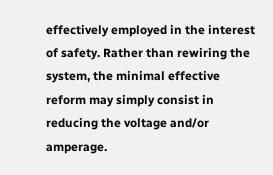effectively employed in the interest of safety. Rather than rewiring the system, the minimal effective reform may simply consist in reducing the voltage and/or amperage.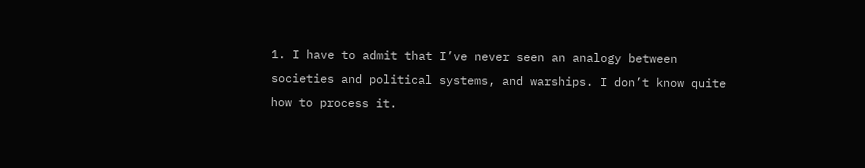1. I have to admit that I’ve never seen an analogy between societies and political systems, and warships. I don’t know quite how to process it.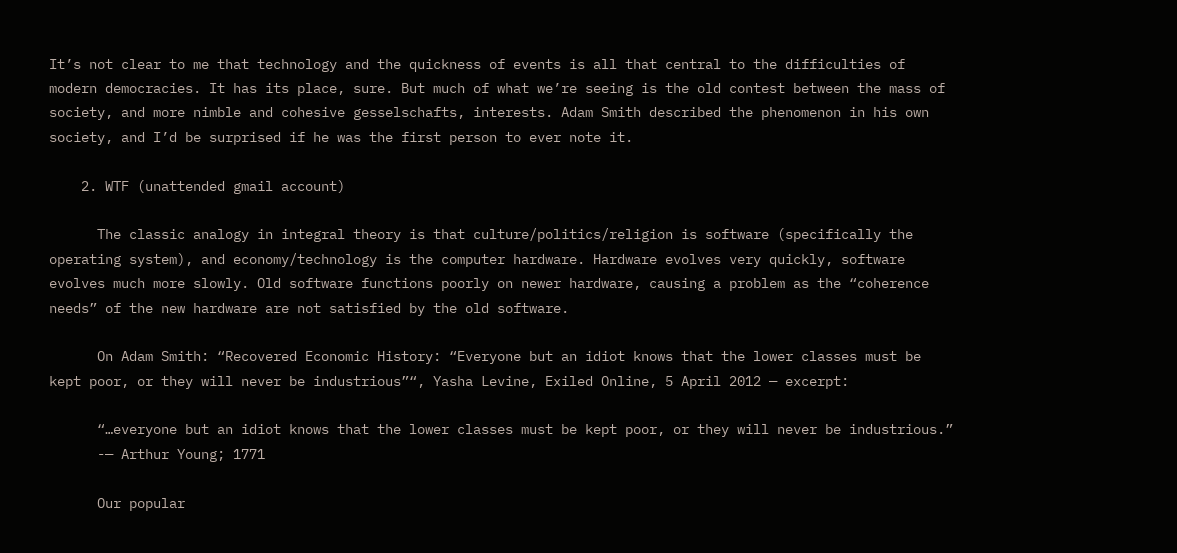It’s not clear to me that technology and the quickness of events is all that central to the difficulties of modern democracies. It has its place, sure. But much of what we’re seeing is the old contest between the mass of society, and more nimble and cohesive gesselschafts, interests. Adam Smith described the phenomenon in his own society, and I’d be surprised if he was the first person to ever note it.

    2. WTF (unattended gmail account)

      The classic analogy in integral theory is that culture/politics/religion is software (specifically the operating system), and economy/technology is the computer hardware. Hardware evolves very quickly, software evolves much more slowly. Old software functions poorly on newer hardware, causing a problem as the “coherence needs” of the new hardware are not satisfied by the old software.

      On Adam Smith: “Recovered Economic History: “Everyone but an idiot knows that the lower classes must be kept poor, or they will never be industrious”“, Yasha Levine, Exiled Online, 5 April 2012 — excerpt:

      “…everyone but an idiot knows that the lower classes must be kept poor, or they will never be industrious.”
      -— Arthur Young; 1771

      Our popular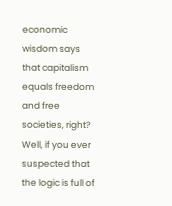economic wisdom says that capitalism equals freedom and free societies, right? Well, if you ever suspected that the logic is full of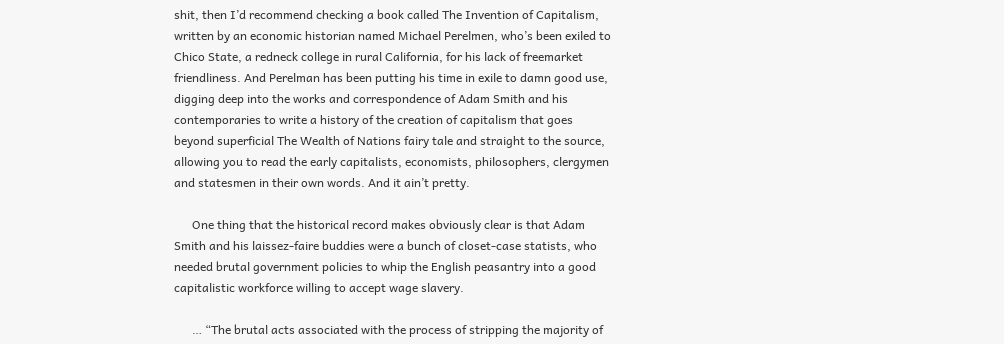shit, then I’d recommend checking a book called The Invention of Capitalism, written by an economic historian named Michael Perelmen, who’s been exiled to Chico State, a redneck college in rural California, for his lack of freemarket friendliness. And Perelman has been putting his time in exile to damn good use, digging deep into the works and correspondence of Adam Smith and his contemporaries to write a history of the creation of capitalism that goes beyond superficial The Wealth of Nations fairy tale and straight to the source, allowing you to read the early capitalists, economists, philosophers, clergymen and statesmen in their own words. And it ain’t pretty.

      One thing that the historical record makes obviously clear is that Adam Smith and his laissez-faire buddies were a bunch of closet-case statists, who needed brutal government policies to whip the English peasantry into a good capitalistic workforce willing to accept wage slavery.

      … “The brutal acts associated with the process of stripping the majority of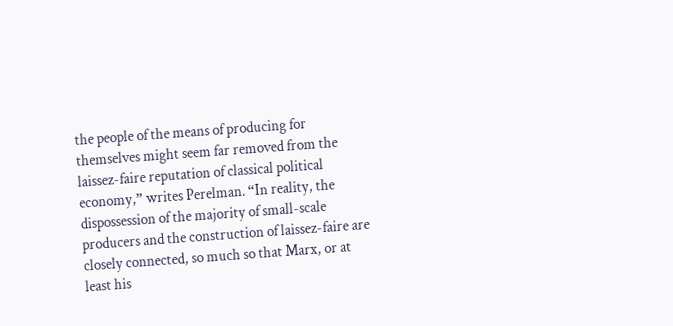the people of the means of producing for themselves might seem far removed from the laissez-faire reputation of classical political economy,” writes Perelman. “In reality, the dispossession of the majority of small-scale producers and the construction of laissez-faire are closely connected, so much so that Marx, or at least his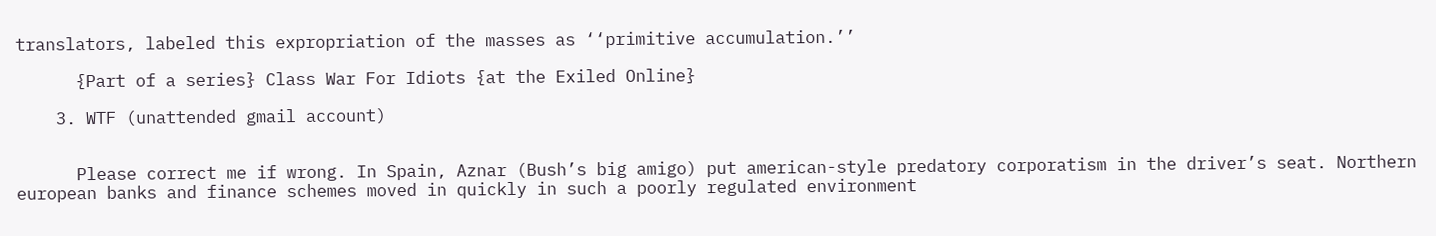translators, labeled this expropriation of the masses as ‘‘primitive accumulation.’’

      {Part of a series} Class War For Idiots {at the Exiled Online}

    3. WTF (unattended gmail account)


      Please correct me if wrong. In Spain, Aznar (Bush’s big amigo) put american-style predatory corporatism in the driver’s seat. Northern european banks and finance schemes moved in quickly in such a poorly regulated environment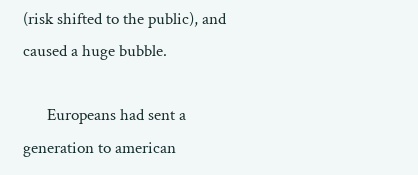(risk shifted to the public), and caused a huge bubble.

      Europeans had sent a generation to american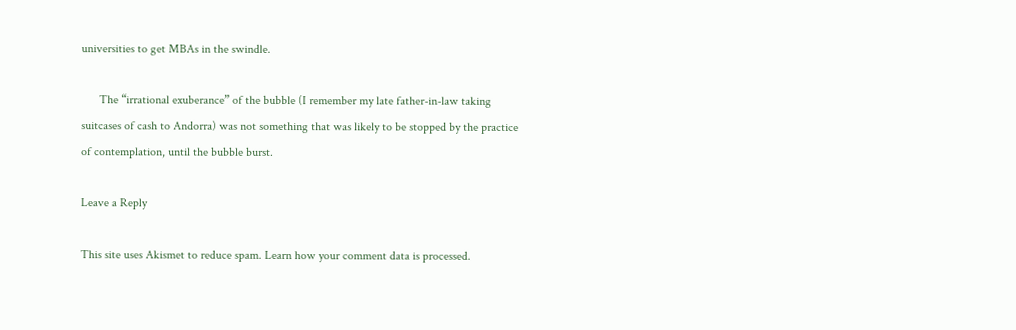universities to get MBAs in the swindle.

      The “irrational exuberance” of the bubble (I remember my late father-in-law taking suitcases of cash to Andorra) was not something that was likely to be stopped by the practice of contemplation, until the bubble burst.

Leave a Reply

This site uses Akismet to reduce spam. Learn how your comment data is processed.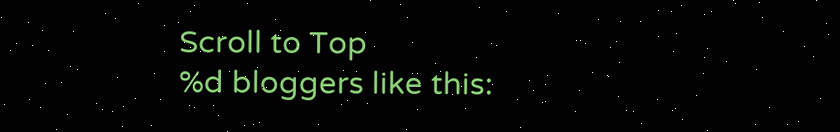Scroll to Top
%d bloggers like this: